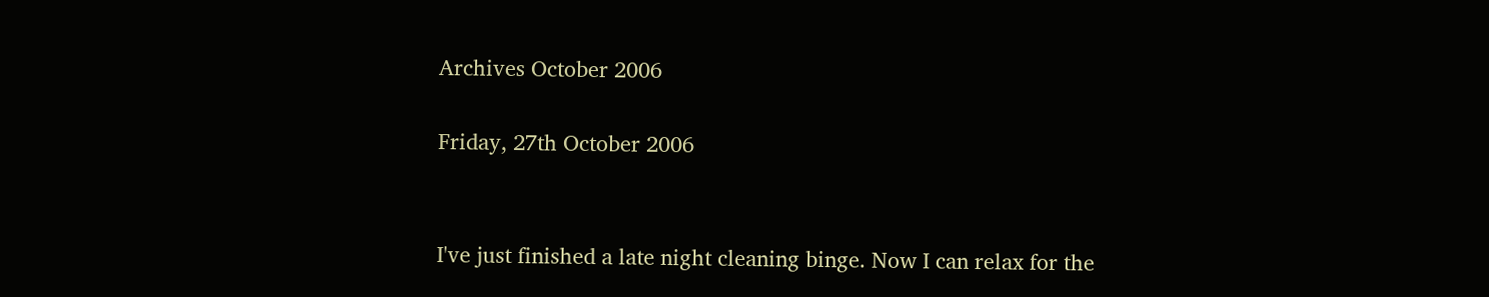Archives October 2006

Friday, 27th October 2006


I've just finished a late night cleaning binge. Now I can relax for the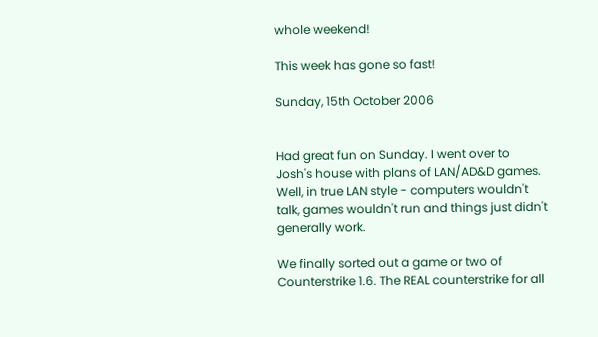whole weekend!

This week has gone so fast!

Sunday, 15th October 2006


Had great fun on Sunday. I went over to Josh's house with plans of LAN/AD&D games. Well, in true LAN style - computers wouldn't talk, games wouldn't run and things just didn't generally work.

We finally sorted out a game or two of Counterstrike 1.6. The REAL counterstrike for all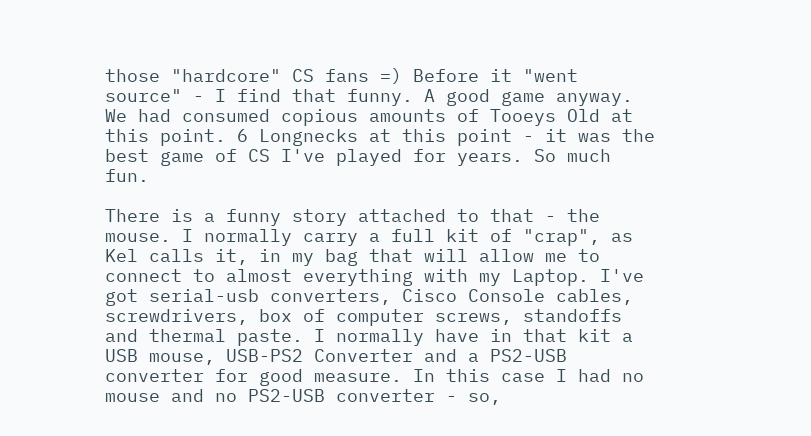those "hardcore" CS fans =) Before it "went source" - I find that funny. A good game anyway. We had consumed copious amounts of Tooeys Old at this point. 6 Longnecks at this point - it was the best game of CS I've played for years. So much fun.

There is a funny story attached to that - the mouse. I normally carry a full kit of "crap", as Kel calls it, in my bag that will allow me to connect to almost everything with my Laptop. I've got serial-usb converters, Cisco Console cables, screwdrivers, box of computer screws, standoffs and thermal paste. I normally have in that kit a USB mouse, USB-PS2 Converter and a PS2-USB converter for good measure. In this case I had no mouse and no PS2-USB converter - so,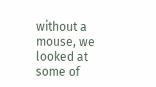without a mouse, we looked at some of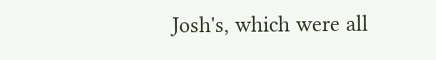Josh's, which were all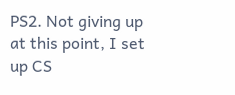PS2. Not giving up at this point, I set up CS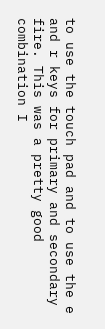to use the touch pad and to use the e and r keys for primary and secondary fire. This was a pretty good combination I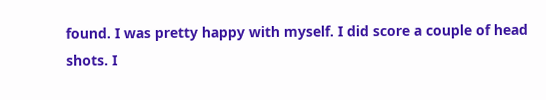found. I was pretty happy with myself. I did score a couple of head shots. I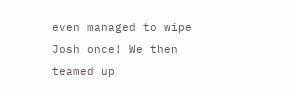even managed to wipe Josh once! We then teamed up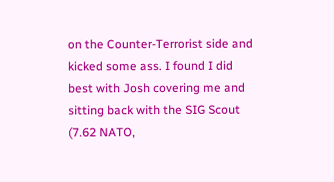on the Counter-Terrorist side and kicked some ass. I found I did best with Josh covering me and sitting back with the SIG Scout (7.62 NATO,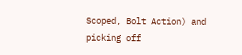Scoped, Bolt Action) and picking off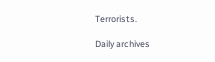Terrorists.

Daily archives